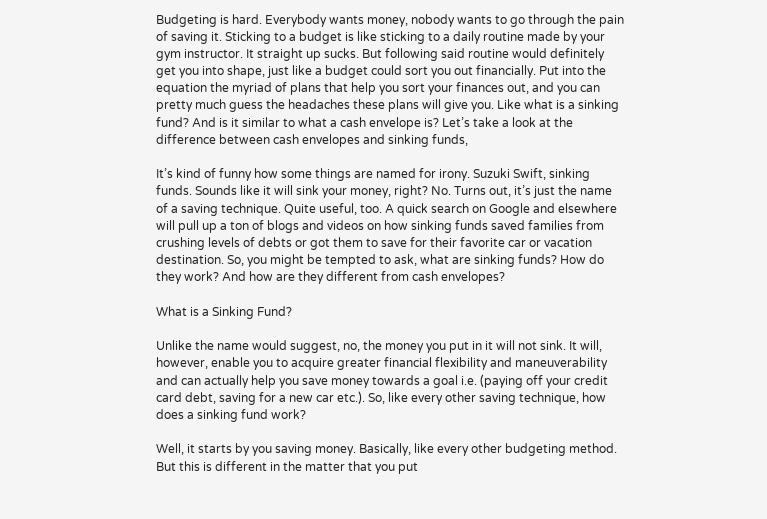Budgeting is hard. Everybody wants money, nobody wants to go through the pain of saving it. Sticking to a budget is like sticking to a daily routine made by your gym instructor. It straight up sucks. But following said routine would definitely get you into shape, just like a budget could sort you out financially. Put into the equation the myriad of plans that help you sort your finances out, and you can pretty much guess the headaches these plans will give you. Like what is a sinking fund? And is it similar to what a cash envelope is? Let’s take a look at the difference between cash envelopes and sinking funds,

It’s kind of funny how some things are named for irony. Suzuki Swift, sinking funds. Sounds like it will sink your money, right? No. Turns out, it’s just the name of a saving technique. Quite useful, too. A quick search on Google and elsewhere will pull up a ton of blogs and videos on how sinking funds saved families from crushing levels of debts or got them to save for their favorite car or vacation destination. So, you might be tempted to ask, what are sinking funds? How do they work? And how are they different from cash envelopes?

What is a Sinking Fund?

Unlike the name would suggest, no, the money you put in it will not sink. It will, however, enable you to acquire greater financial flexibility and maneuverability and can actually help you save money towards a goal i.e. (paying off your credit card debt, saving for a new car etc.). So, like every other saving technique, how does a sinking fund work?

Well, it starts by you saving money. Basically, like every other budgeting method. But this is different in the matter that you put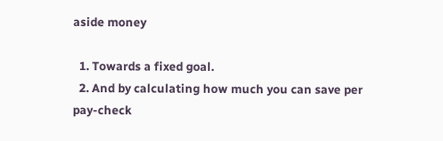aside money

  1. Towards a fixed goal.
  2. And by calculating how much you can save per pay-check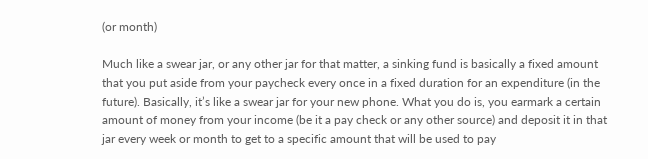(or month)

Much like a swear jar, or any other jar for that matter, a sinking fund is basically a fixed amount that you put aside from your paycheck every once in a fixed duration for an expenditure (in the future). Basically, it’s like a swear jar for your new phone. What you do is, you earmark a certain amount of money from your income (be it a pay check or any other source) and deposit it in that jar every week or month to get to a specific amount that will be used to pay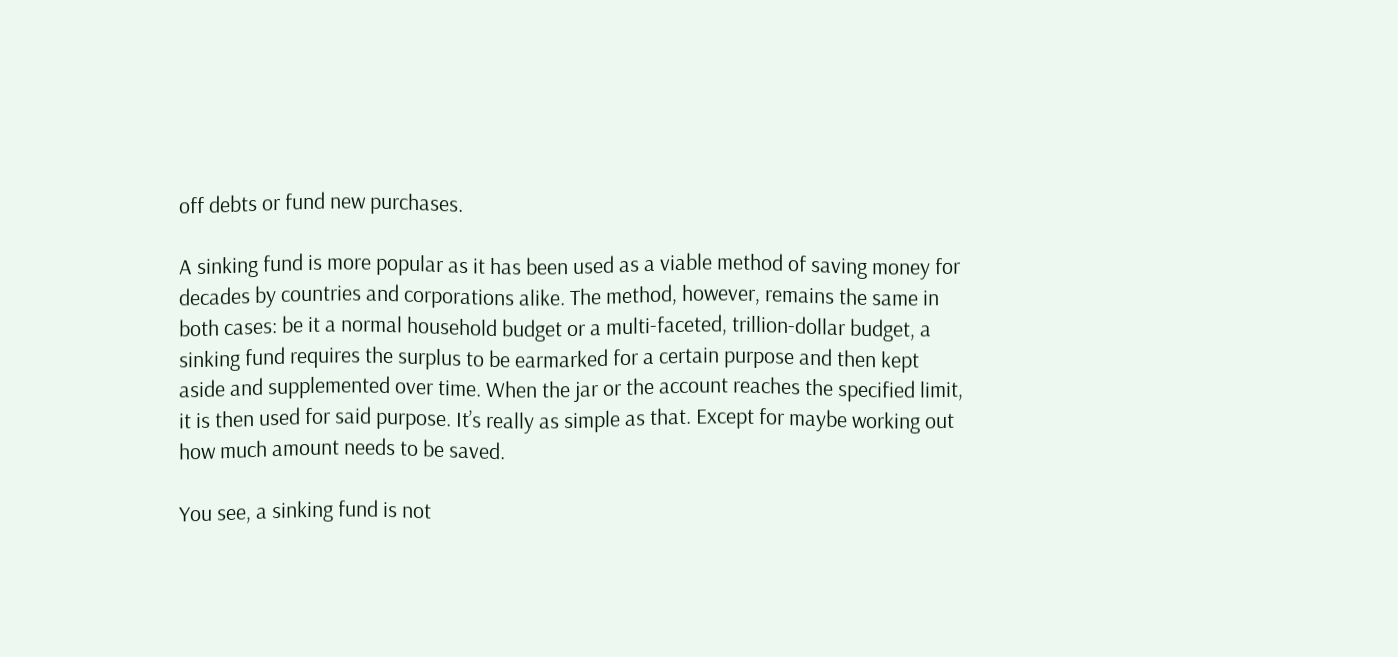off debts or fund new purchases.

A sinking fund is more popular as it has been used as a viable method of saving money for decades by countries and corporations alike. The method, however, remains the same in both cases: be it a normal household budget or a multi-faceted, trillion-dollar budget, a sinking fund requires the surplus to be earmarked for a certain purpose and then kept aside and supplemented over time. When the jar or the account reaches the specified limit, it is then used for said purpose. It’s really as simple as that. Except for maybe working out how much amount needs to be saved.

You see, a sinking fund is not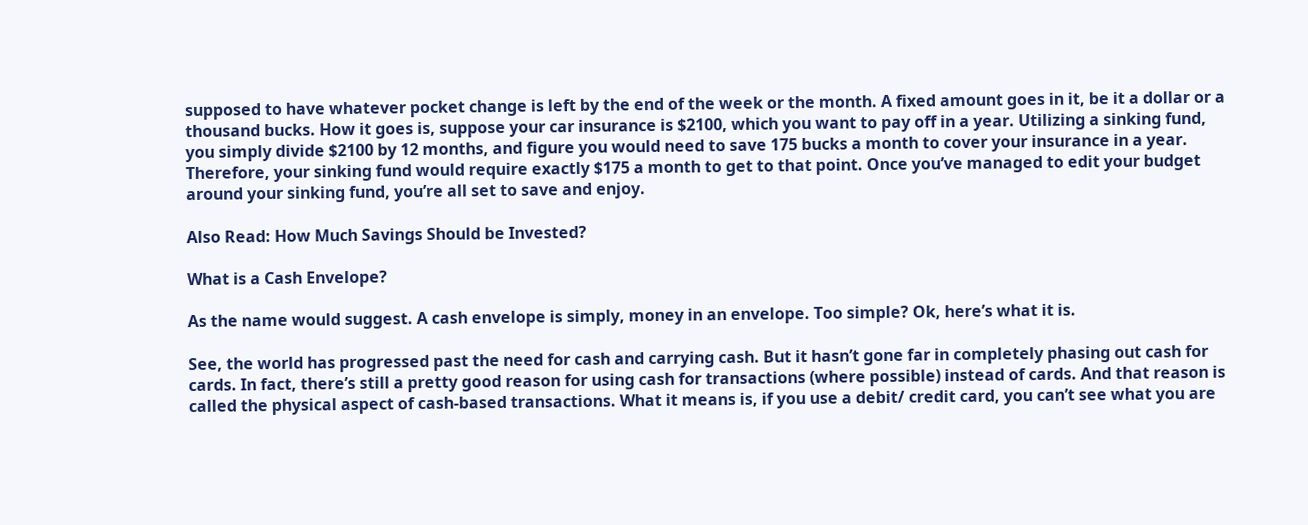supposed to have whatever pocket change is left by the end of the week or the month. A fixed amount goes in it, be it a dollar or a thousand bucks. How it goes is, suppose your car insurance is $2100, which you want to pay off in a year. Utilizing a sinking fund, you simply divide $2100 by 12 months, and figure you would need to save 175 bucks a month to cover your insurance in a year. Therefore, your sinking fund would require exactly $175 a month to get to that point. Once you’ve managed to edit your budget around your sinking fund, you’re all set to save and enjoy.

Also Read: How Much Savings Should be Invested?

What is a Cash Envelope?

As the name would suggest. A cash envelope is simply, money in an envelope. Too simple? Ok, here’s what it is.

See, the world has progressed past the need for cash and carrying cash. But it hasn’t gone far in completely phasing out cash for cards. In fact, there’s still a pretty good reason for using cash for transactions (where possible) instead of cards. And that reason is called the physical aspect of cash-based transactions. What it means is, if you use a debit/ credit card, you can’t see what you are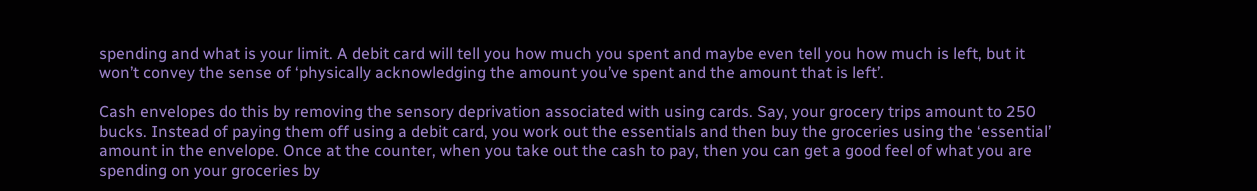spending and what is your limit. A debit card will tell you how much you spent and maybe even tell you how much is left, but it won’t convey the sense of ‘physically acknowledging the amount you’ve spent and the amount that is left’.

Cash envelopes do this by removing the sensory deprivation associated with using cards. Say, your grocery trips amount to 250 bucks. Instead of paying them off using a debit card, you work out the essentials and then buy the groceries using the ‘essential’ amount in the envelope. Once at the counter, when you take out the cash to pay, then you can get a good feel of what you are spending on your groceries by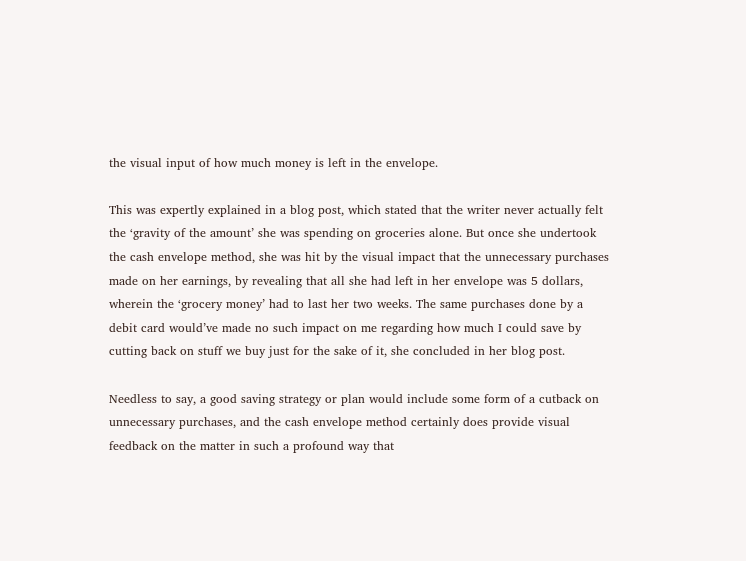the visual input of how much money is left in the envelope.

This was expertly explained in a blog post, which stated that the writer never actually felt the ‘gravity of the amount’ she was spending on groceries alone. But once she undertook the cash envelope method, she was hit by the visual impact that the unnecessary purchases made on her earnings, by revealing that all she had left in her envelope was 5 dollars, wherein the ‘grocery money’ had to last her two weeks. The same purchases done by a debit card would’ve made no such impact on me regarding how much I could save by cutting back on stuff we buy just for the sake of it, she concluded in her blog post.

Needless to say, a good saving strategy or plan would include some form of a cutback on unnecessary purchases, and the cash envelope method certainly does provide visual feedback on the matter in such a profound way that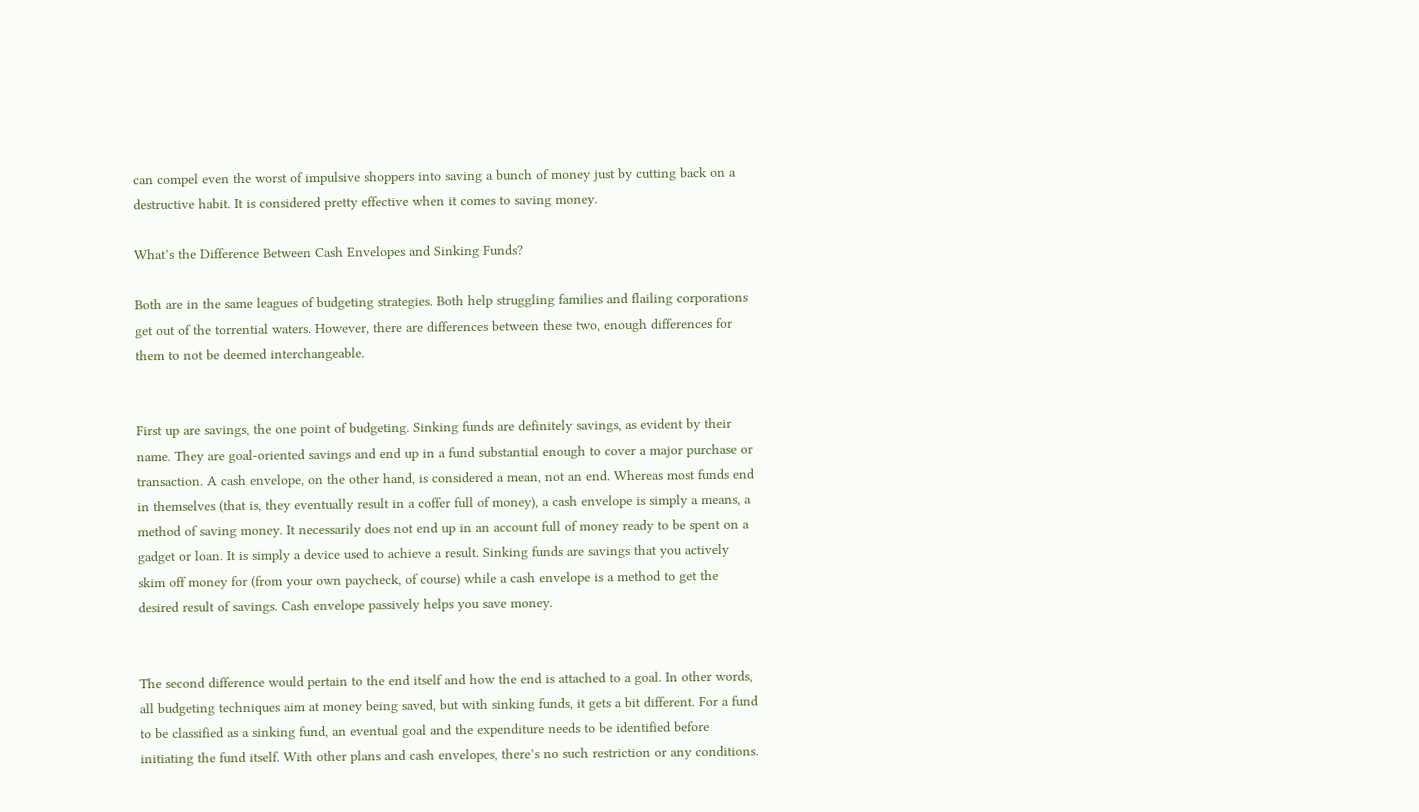can compel even the worst of impulsive shoppers into saving a bunch of money just by cutting back on a destructive habit. It is considered pretty effective when it comes to saving money.

What’s the Difference Between Cash Envelopes and Sinking Funds?

Both are in the same leagues of budgeting strategies. Both help struggling families and flailing corporations get out of the torrential waters. However, there are differences between these two, enough differences for them to not be deemed interchangeable.


First up are savings, the one point of budgeting. Sinking funds are definitely savings, as evident by their name. They are goal-oriented savings and end up in a fund substantial enough to cover a major purchase or transaction. A cash envelope, on the other hand, is considered a mean, not an end. Whereas most funds end in themselves (that is, they eventually result in a coffer full of money), a cash envelope is simply a means, a method of saving money. It necessarily does not end up in an account full of money ready to be spent on a gadget or loan. It is simply a device used to achieve a result. Sinking funds are savings that you actively skim off money for (from your own paycheck, of course) while a cash envelope is a method to get the desired result of savings. Cash envelope passively helps you save money.


The second difference would pertain to the end itself and how the end is attached to a goal. In other words, all budgeting techniques aim at money being saved, but with sinking funds, it gets a bit different. For a fund to be classified as a sinking fund, an eventual goal and the expenditure needs to be identified before initiating the fund itself. With other plans and cash envelopes, there’s no such restriction or any conditions.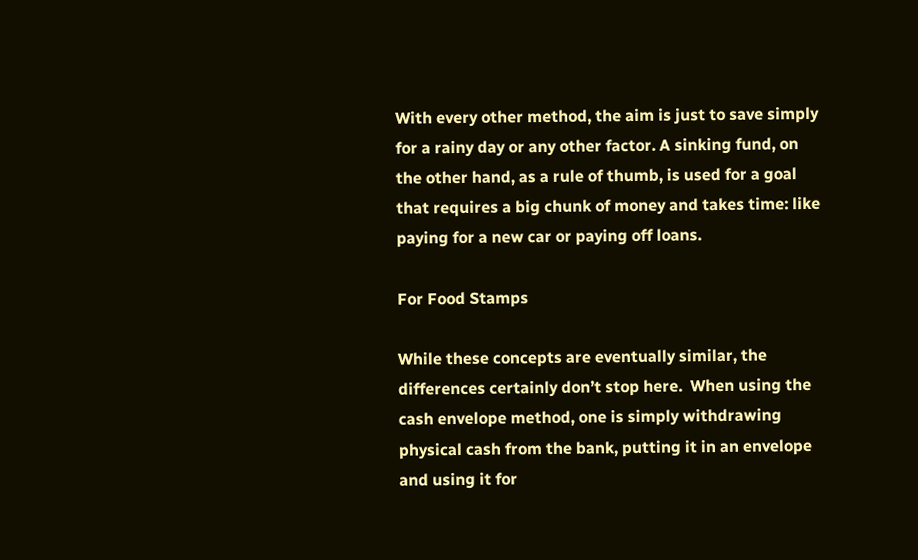With every other method, the aim is just to save simply for a rainy day or any other factor. A sinking fund, on the other hand, as a rule of thumb, is used for a goal that requires a big chunk of money and takes time: like paying for a new car or paying off loans.

For Food Stamps

While these concepts are eventually similar, the differences certainly don’t stop here.  When using the cash envelope method, one is simply withdrawing physical cash from the bank, putting it in an envelope and using it for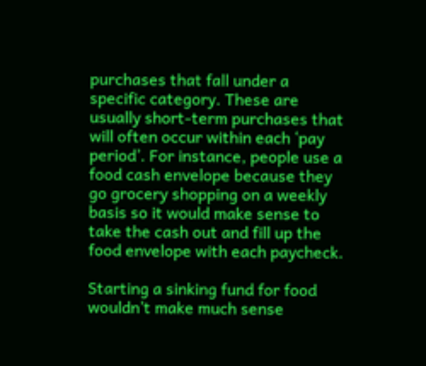purchases that fall under a specific category. These are usually short-term purchases that will often occur within each ‘pay period’. For instance, people use a food cash envelope because they go grocery shopping on a weekly basis so it would make sense to take the cash out and fill up the food envelope with each paycheck.

Starting a sinking fund for food wouldn’t make much sense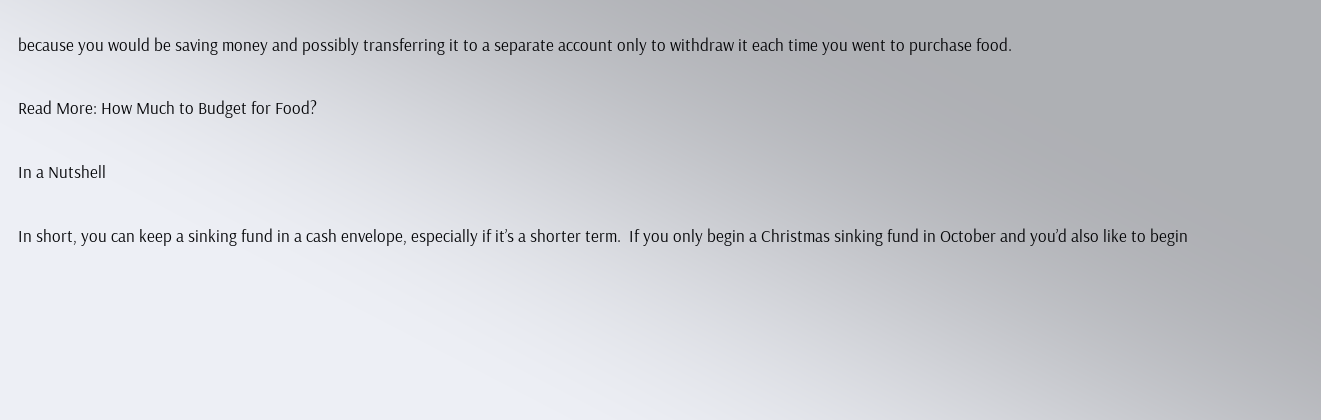because you would be saving money and possibly transferring it to a separate account only to withdraw it each time you went to purchase food.

Read More: How Much to Budget for Food?

In a Nutshell

In short, you can keep a sinking fund in a cash envelope, especially if it’s a shorter term.  If you only begin a Christmas sinking fund in October and you’d also like to begin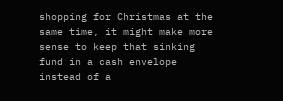shopping for Christmas at the same time, it might make more sense to keep that sinking fund in a cash envelope instead of a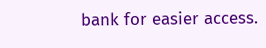bank for easier access.